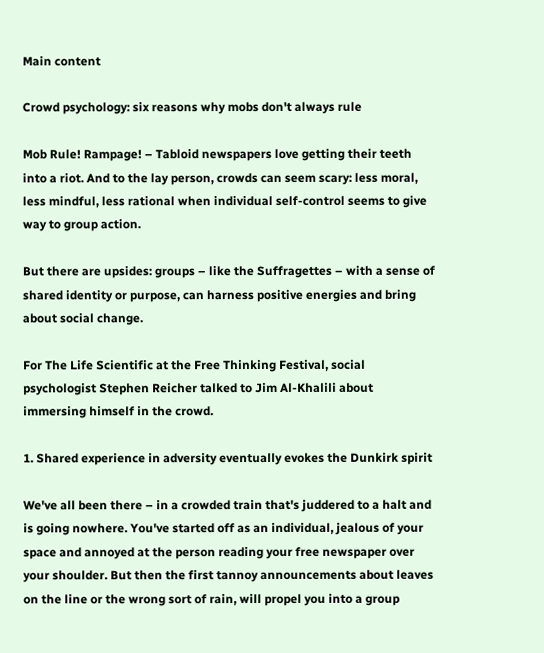Main content

Crowd psychology: six reasons why mobs don't always rule

Mob Rule! Rampage! – Tabloid newspapers love getting their teeth into a riot. And to the lay person, crowds can seem scary: less moral, less mindful, less rational when individual self-control seems to give way to group action.

But there are upsides: groups – like the Suffragettes – with a sense of shared identity or purpose, can harness positive energies and bring about social change.

For The Life Scientific at the Free Thinking Festival, social psychologist Stephen Reicher talked to Jim Al-Khalili about immersing himself in the crowd.

1. Shared experience in adversity eventually evokes the Dunkirk spirit

We've all been there – in a crowded train that's juddered to a halt and is going nowhere. You've started off as an individual, jealous of your space and annoyed at the person reading your free newspaper over your shoulder. But then the first tannoy announcements about leaves on the line or the wrong sort of rain, will propel you into a group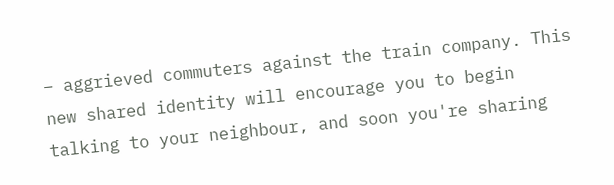– aggrieved commuters against the train company. This new shared identity will encourage you to begin talking to your neighbour, and soon you're sharing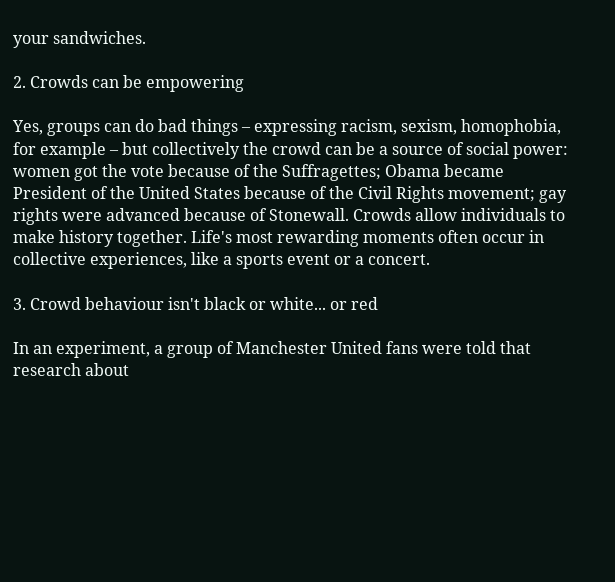your sandwiches.

2. Crowds can be empowering

Yes, groups can do bad things – expressing racism, sexism, homophobia, for example – but collectively the crowd can be a source of social power: women got the vote because of the Suffragettes; Obama became President of the United States because of the Civil Rights movement; gay rights were advanced because of Stonewall. Crowds allow individuals to make history together. Life's most rewarding moments often occur in collective experiences, like a sports event or a concert.

3. Crowd behaviour isn't black or white... or red

In an experiment, a group of Manchester United fans were told that research about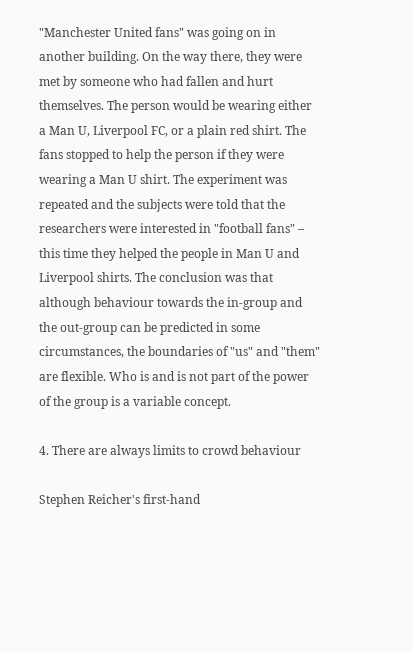"Manchester United fans" was going on in another building. On the way there, they were met by someone who had fallen and hurt themselves. The person would be wearing either a Man U, Liverpool FC, or a plain red shirt. The fans stopped to help the person if they were wearing a Man U shirt. The experiment was repeated and the subjects were told that the researchers were interested in "football fans" – this time they helped the people in Man U and Liverpool shirts. The conclusion was that although behaviour towards the in-group and the out-group can be predicted in some circumstances, the boundaries of "us" and "them" are flexible. Who is and is not part of the power of the group is a variable concept.

4. There are always limits to crowd behaviour

Stephen Reicher's first-hand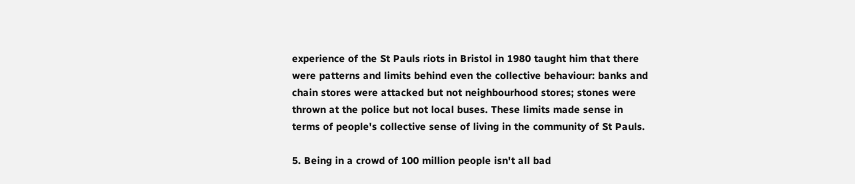experience of the St Pauls riots in Bristol in 1980 taught him that there were patterns and limits behind even the collective behaviour: banks and chain stores were attacked but not neighbourhood stores; stones were thrown at the police but not local buses. These limits made sense in terms of people's collective sense of living in the community of St Pauls.

5. Being in a crowd of 100 million people isn't all bad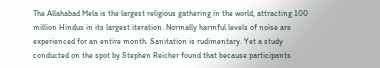The Allahabad Mela is the largest religious gathering in the world, attracting 100 million Hindus in its largest iteration. Normally harmful levels of noise are experienced for an entire month. Sanitation is rudimentary. Yet a study conducted on the spot by Stephen Reicher found that because participants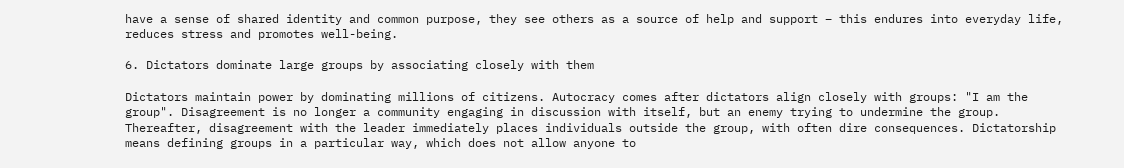have a sense of shared identity and common purpose, they see others as a source of help and support – this endures into everyday life, reduces stress and promotes well-being.

6. Dictators dominate large groups by associating closely with them

Dictators maintain power by dominating millions of citizens. Autocracy comes after dictators align closely with groups: "I am the group". Disagreement is no longer a community engaging in discussion with itself, but an enemy trying to undermine the group. Thereafter, disagreement with the leader immediately places individuals outside the group, with often dire consequences. Dictatorship means defining groups in a particular way, which does not allow anyone to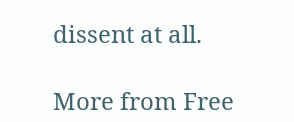dissent at all.

More from Free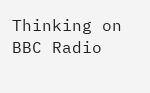Thinking on BBC Radio